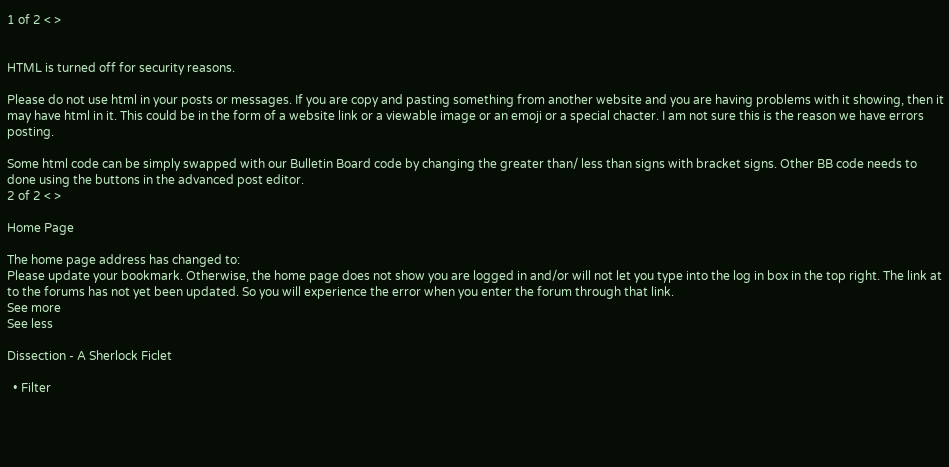1 of 2 < >


HTML is turned off for security reasons.

Please do not use html in your posts or messages. If you are copy and pasting something from another website and you are having problems with it showing, then it may have html in it. This could be in the form of a website link or a viewable image or an emoji or a special chacter. I am not sure this is the reason we have errors posting.

Some html code can be simply swapped with our Bulletin Board code by changing the greater than/ less than signs with bracket signs. Other BB code needs to done using the buttons in the advanced post editor.
2 of 2 < >

Home Page

The home page address has changed to:
Please update your bookmark. Otherwise, the home page does not show you are logged in and/or will not let you type into the log in box in the top right. The link at to the forums has not yet been updated. So you will experience the error when you enter the forum through that link.
See more
See less

Dissection - A Sherlock Ficlet

  • Filter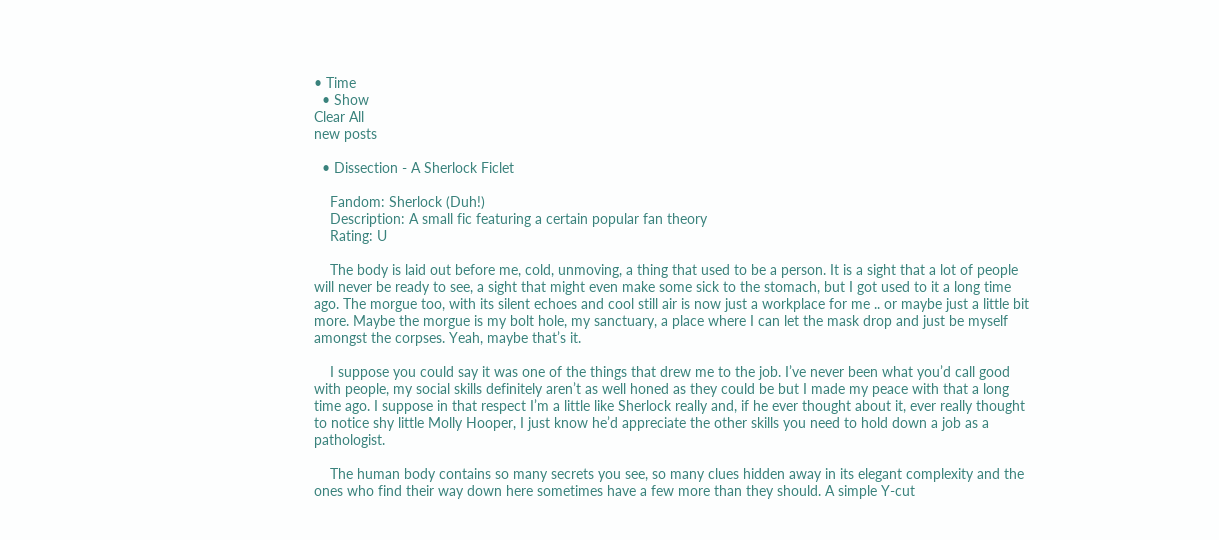• Time
  • Show
Clear All
new posts

  • Dissection - A Sherlock Ficlet

    Fandom: Sherlock (Duh!)
    Description: A small fic featuring a certain popular fan theory
    Rating: U

    The body is laid out before me, cold, unmoving, a thing that used to be a person. It is a sight that a lot of people will never be ready to see, a sight that might even make some sick to the stomach, but I got used to it a long time ago. The morgue too, with its silent echoes and cool still air is now just a workplace for me .. or maybe just a little bit more. Maybe the morgue is my bolt hole, my sanctuary, a place where I can let the mask drop and just be myself amongst the corpses. Yeah, maybe that’s it.

    I suppose you could say it was one of the things that drew me to the job. I’ve never been what you’d call good with people, my social skills definitely aren’t as well honed as they could be but I made my peace with that a long time ago. I suppose in that respect I’m a little like Sherlock really and, if he ever thought about it, ever really thought to notice shy little Molly Hooper, I just know he’d appreciate the other skills you need to hold down a job as a pathologist.

    The human body contains so many secrets you see, so many clues hidden away in its elegant complexity and the ones who find their way down here sometimes have a few more than they should. A simple Y-cut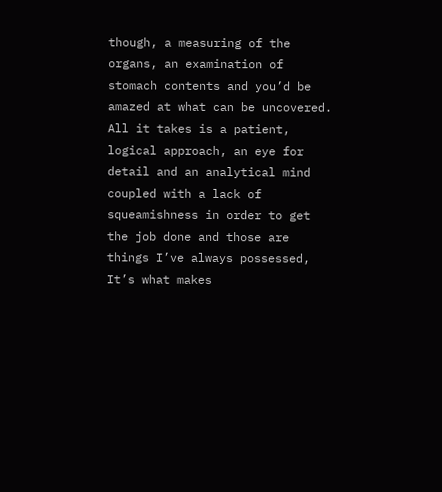though, a measuring of the organs, an examination of stomach contents and you’d be amazed at what can be uncovered. All it takes is a patient, logical approach, an eye for detail and an analytical mind coupled with a lack of squeamishness in order to get the job done and those are things I’ve always possessed, It’s what makes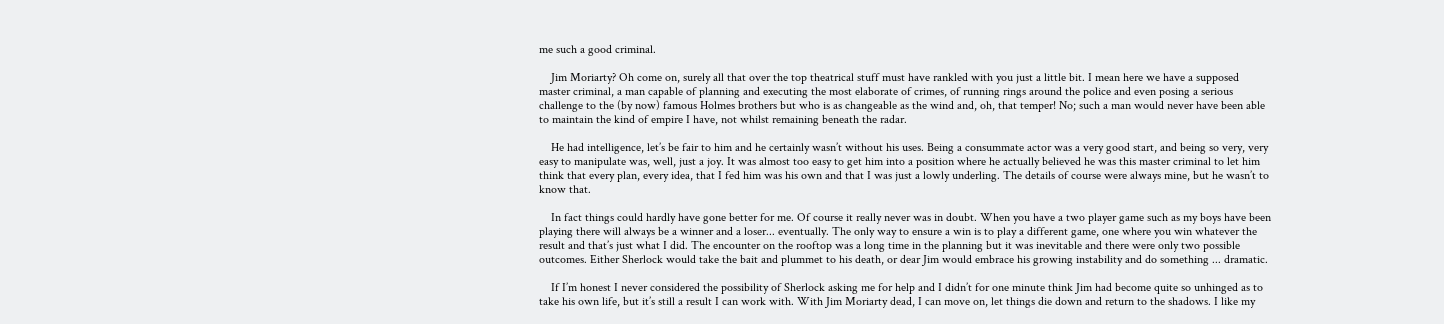me such a good criminal.

    Jim Moriarty? Oh come on, surely all that over the top theatrical stuff must have rankled with you just a little bit. I mean here we have a supposed master criminal, a man capable of planning and executing the most elaborate of crimes, of running rings around the police and even posing a serious challenge to the (by now) famous Holmes brothers but who is as changeable as the wind and, oh, that temper! No; such a man would never have been able to maintain the kind of empire I have, not whilst remaining beneath the radar.

    He had intelligence, let’s be fair to him and he certainly wasn’t without his uses. Being a consummate actor was a very good start, and being so very, very easy to manipulate was, well, just a joy. It was almost too easy to get him into a position where he actually believed he was this master criminal to let him think that every plan, every idea, that I fed him was his own and that I was just a lowly underling. The details of course were always mine, but he wasn’t to know that.

    In fact things could hardly have gone better for me. Of course it really never was in doubt. When you have a two player game such as my boys have been playing there will always be a winner and a loser... eventually. The only way to ensure a win is to play a different game, one where you win whatever the result and that’s just what I did. The encounter on the rooftop was a long time in the planning but it was inevitable and there were only two possible outcomes. Either Sherlock would take the bait and plummet to his death, or dear Jim would embrace his growing instability and do something ... dramatic.

    If I’m honest I never considered the possibility of Sherlock asking me for help and I didn’t for one minute think Jim had become quite so unhinged as to take his own life, but it’s still a result I can work with. With Jim Moriarty dead, I can move on, let things die down and return to the shadows. I like my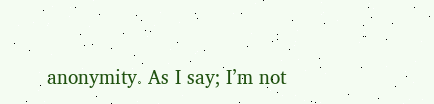anonymity. As I say; I’m not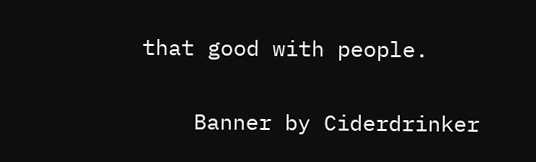that good with people.

    Banner by Ciderdrinker